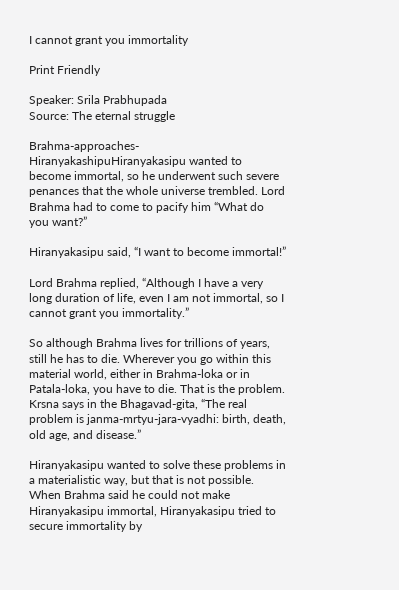I cannot grant you immortality

Print Friendly

Speaker: Srila Prabhupada
Source: The eternal struggle

Brahma-approaches-HiranyakashipuHiranyakasipu wanted to become immortal, so he underwent such severe penances that the whole universe trembled. Lord Brahma had to come to pacify him “What do you want?”

Hiranyakasipu said, “I want to become immortal!”

Lord Brahma replied, “Although I have a very long duration of life, even I am not immortal, so I cannot grant you immortality.”

So although Brahma lives for trillions of years, still he has to die. Wherever you go within this material world, either in Brahma-loka or in Patala-loka, you have to die. That is the problem. Krsna says in the Bhagavad-gita, “The real problem is janma-mrtyu-jara-vyadhi: birth, death, old age, and disease.”

Hiranyakasipu wanted to solve these problems in a materialistic way, but that is not possible. When Brahma said he could not make Hiranyakasipu immortal, Hiranyakasipu tried to secure immortality by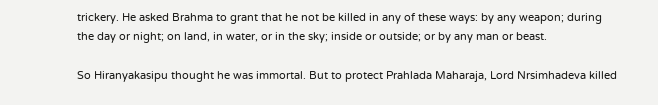trickery. He asked Brahma to grant that he not be killed in any of these ways: by any weapon; during the day or night; on land, in water, or in the sky; inside or outside; or by any man or beast.

So Hiranyakasipu thought he was immortal. But to protect Prahlada Maharaja, Lord Nrsimhadeva killed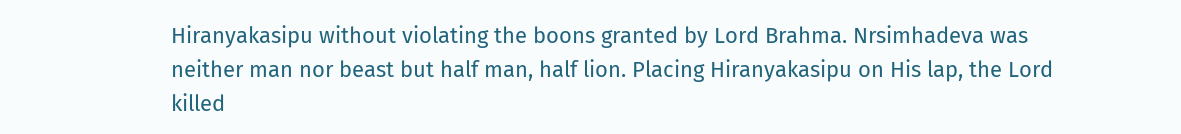Hiranyakasipu without violating the boons granted by Lord Brahma. Nrsimhadeva was neither man nor beast but half man, half lion. Placing Hiranyakasipu on His lap, the Lord killed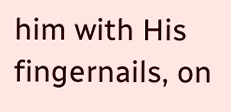him with His fingernails, on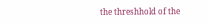the threshhold of the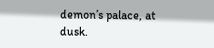demon’s palace, at dusk.